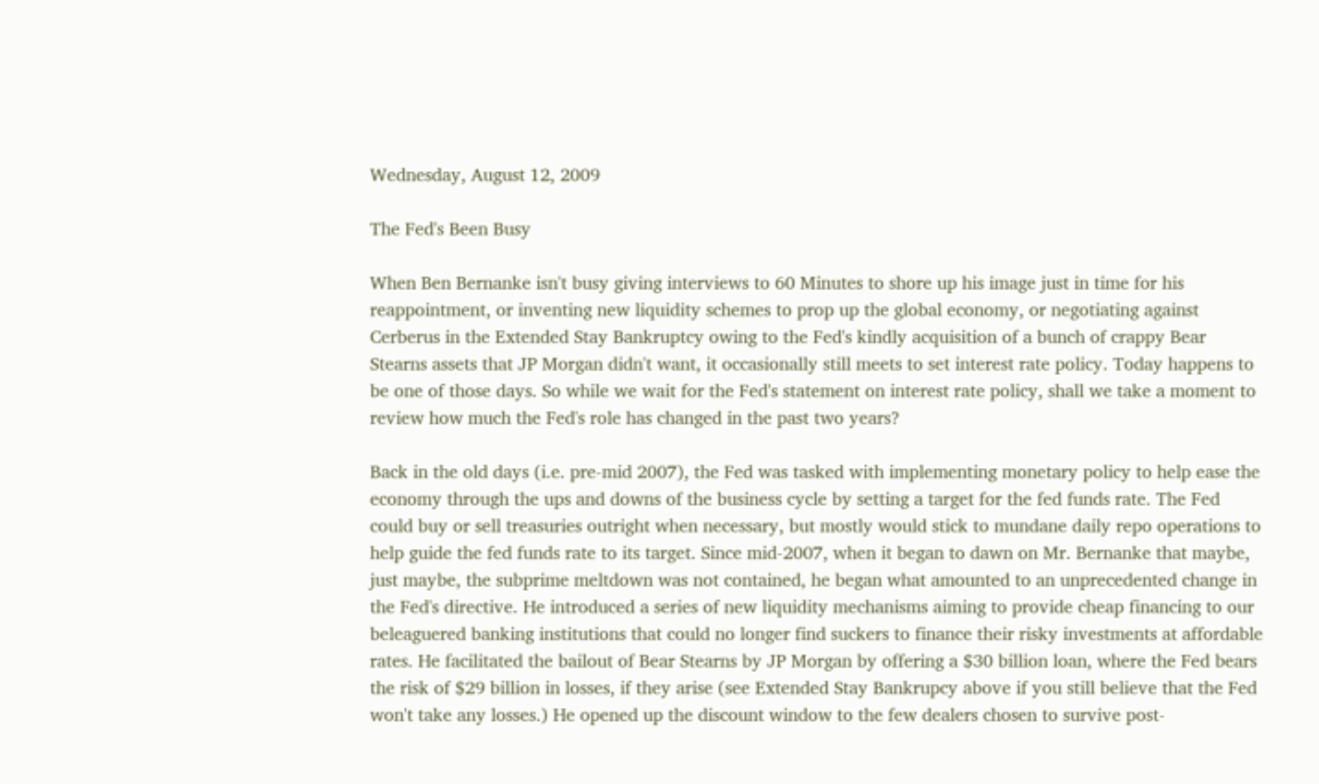Wednesday, August 12, 2009

The Fed's Been Busy

When Ben Bernanke isn't busy giving interviews to 60 Minutes to shore up his image just in time for his reappointment, or inventing new liquidity schemes to prop up the global economy, or negotiating against Cerberus in the Extended Stay Bankruptcy owing to the Fed's kindly acquisition of a bunch of crappy Bear Stearns assets that JP Morgan didn't want, it occasionally still meets to set interest rate policy. Today happens to be one of those days. So while we wait for the Fed's statement on interest rate policy, shall we take a moment to review how much the Fed's role has changed in the past two years?

Back in the old days (i.e. pre-mid 2007), the Fed was tasked with implementing monetary policy to help ease the economy through the ups and downs of the business cycle by setting a target for the fed funds rate. The Fed could buy or sell treasuries outright when necessary, but mostly would stick to mundane daily repo operations to help guide the fed funds rate to its target. Since mid-2007, when it began to dawn on Mr. Bernanke that maybe, just maybe, the subprime meltdown was not contained, he began what amounted to an unprecedented change in the Fed's directive. He introduced a series of new liquidity mechanisms aiming to provide cheap financing to our beleaguered banking institutions that could no longer find suckers to finance their risky investments at affordable rates. He facilitated the bailout of Bear Stearns by JP Morgan by offering a $30 billion loan, where the Fed bears the risk of $29 billion in losses, if they arise (see Extended Stay Bankrupcy above if you still believe that the Fed won't take any losses.) He opened up the discount window to the few dealers chosen to survive post-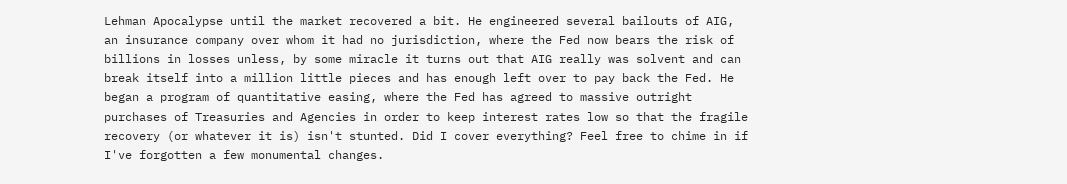Lehman Apocalypse until the market recovered a bit. He engineered several bailouts of AIG, an insurance company over whom it had no jurisdiction, where the Fed now bears the risk of billions in losses unless, by some miracle it turns out that AIG really was solvent and can break itself into a million little pieces and has enough left over to pay back the Fed. He began a program of quantitative easing, where the Fed has agreed to massive outright purchases of Treasuries and Agencies in order to keep interest rates low so that the fragile recovery (or whatever it is) isn't stunted. Did I cover everything? Feel free to chime in if I've forgotten a few monumental changes.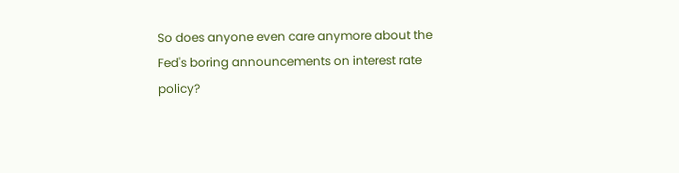So does anyone even care anymore about the Fed's boring announcements on interest rate policy?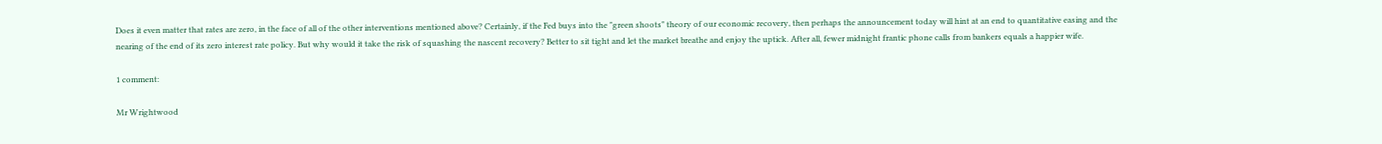Does it even matter that rates are zero, in the face of all of the other interventions mentioned above? Certainly, if the Fed buys into the "green shoots" theory of our economic recovery, then perhaps the announcement today will hint at an end to quantitative easing and the nearing of the end of its zero interest rate policy. But why would it take the risk of squashing the nascent recovery? Better to sit tight and let the market breathe and enjoy the uptick. After all, fewer midnight frantic phone calls from bankers equals a happier wife.

1 comment:

Mr Wrightwood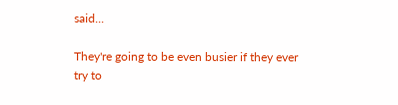said...

They're going to be even busier if they ever try to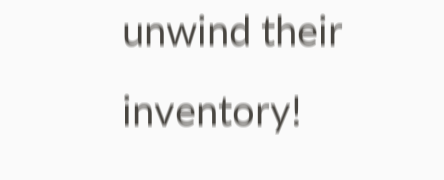unwind their inventory!